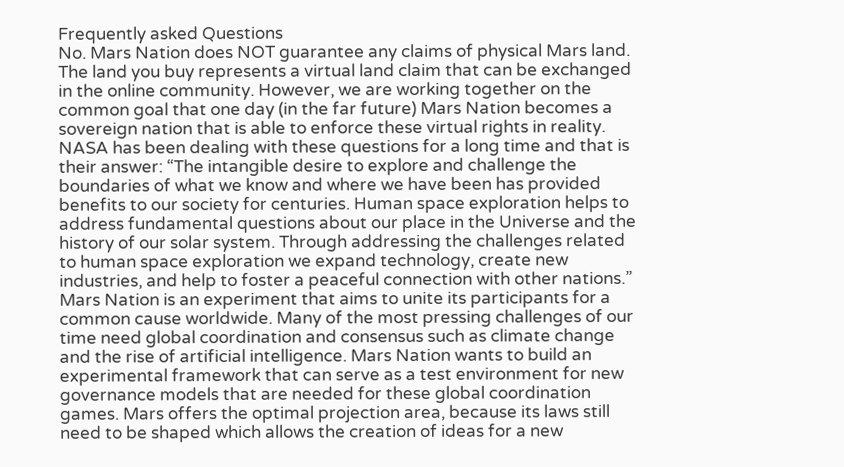Frequently asked Questions
No. Mars Nation does NOT guarantee any claims of physical Mars land. The land you buy represents a virtual land claim that can be exchanged in the online community. However, we are working together on the common goal that one day (in the far future) Mars Nation becomes a sovereign nation that is able to enforce these virtual rights in reality.
NASA has been dealing with these questions for a long time and that is their answer: “The intangible desire to explore and challenge the boundaries of what we know and where we have been has provided benefits to our society for centuries. Human space exploration helps to address fundamental questions about our place in the Universe and the history of our solar system. Through addressing the challenges related to human space exploration we expand technology, create new industries, and help to foster a peaceful connection with other nations.”
Mars Nation is an experiment that aims to unite its participants for a common cause worldwide. Many of the most pressing challenges of our time need global coordination and consensus such as climate change and the rise of artificial intelligence. Mars Nation wants to build an experimental framework that can serve as a test environment for new governance models that are needed for these global coordination games. Mars offers the optimal projection area, because its laws still need to be shaped which allows the creation of ideas for a new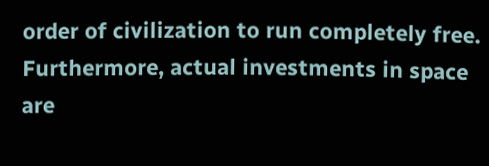order of civilization to run completely free. Furthermore, actual investments in space are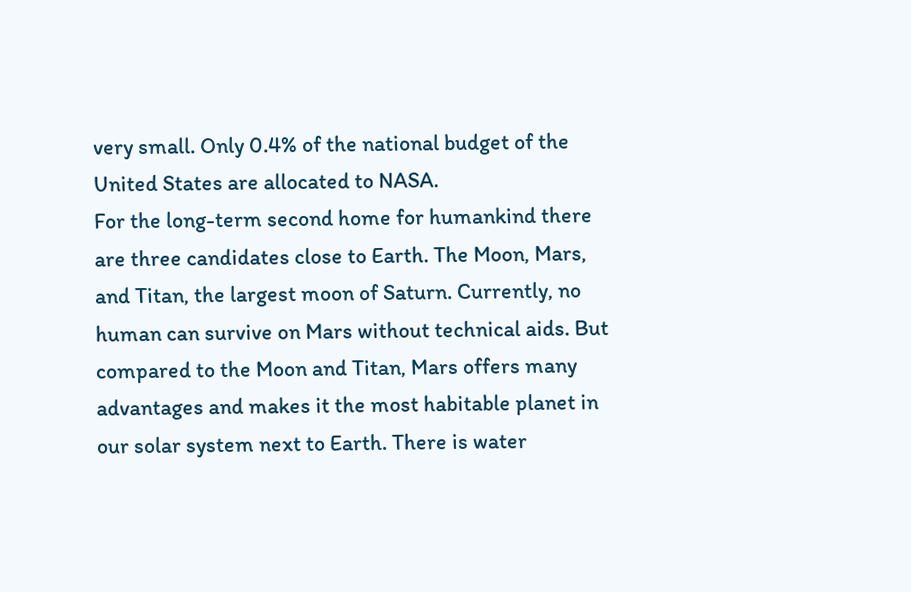very small. Only 0.4% of the national budget of the United States are allocated to NASA.
For the long-term second home for humankind there are three candidates close to Earth. The Moon, Mars, and Titan, the largest moon of Saturn. Currently, no human can survive on Mars without technical aids. But compared to the Moon and Titan, Mars offers many advantages and makes it the most habitable planet in our solar system next to Earth. There is water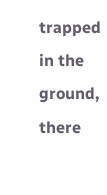trapped in the ground, there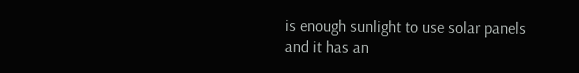is enough sunlight to use solar panels and it has an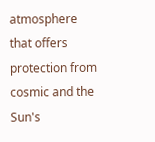atmosphere that offers protection from cosmic and the Sun's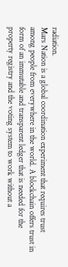radiation.
Mars Nation is a global coordination experiment that requires trust among people from everywhere in the world. A blockchain offers trust in form of an immutable and transparent ledger that is needed for the property registry and the voting system to work without a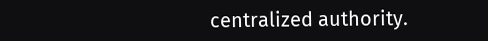centralized authority.